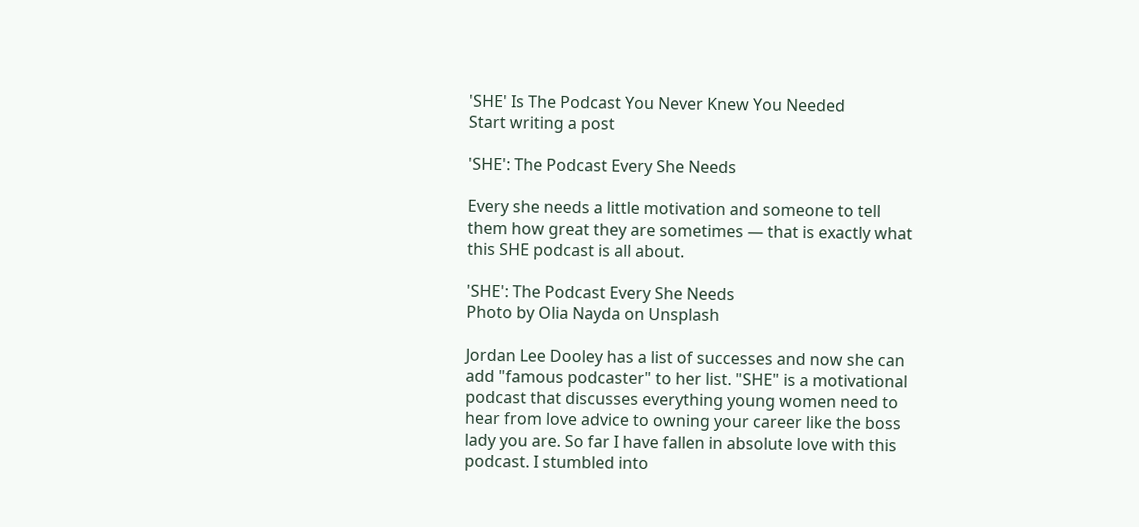'SHE' Is The Podcast You Never Knew You Needed
Start writing a post

'SHE': The Podcast Every She Needs

Every she needs a little motivation and someone to tell them how great they are sometimes — that is exactly what this SHE podcast is all about.

'SHE': The Podcast Every She Needs
Photo by Olia Nayda on Unsplash

Jordan Lee Dooley has a list of successes and now she can add "famous podcaster" to her list. "SHE" is a motivational podcast that discusses everything young women need to hear from love advice to owning your career like the boss lady you are. So far I have fallen in absolute love with this podcast. I stumbled into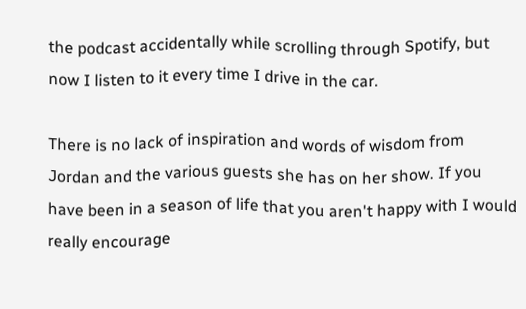the podcast accidentally while scrolling through Spotify, but now I listen to it every time I drive in the car.

There is no lack of inspiration and words of wisdom from Jordan and the various guests she has on her show. If you have been in a season of life that you aren't happy with I would really encourage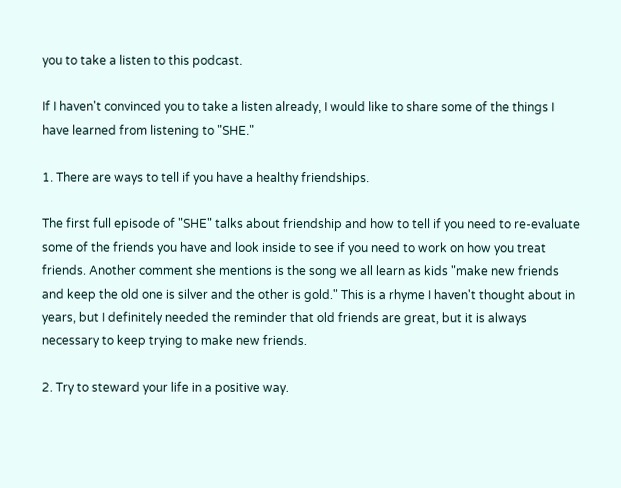you to take a listen to this podcast.

If I haven't convinced you to take a listen already, I would like to share some of the things I have learned from listening to "SHE."

1. There are ways to tell if you have a healthy friendships.

The first full episode of "SHE" talks about friendship and how to tell if you need to re-evaluate some of the friends you have and look inside to see if you need to work on how you treat friends. Another comment she mentions is the song we all learn as kids "make new friends and keep the old one is silver and the other is gold." This is a rhyme I haven't thought about in years, but I definitely needed the reminder that old friends are great, but it is always necessary to keep trying to make new friends.

2. Try to steward your life in a positive way.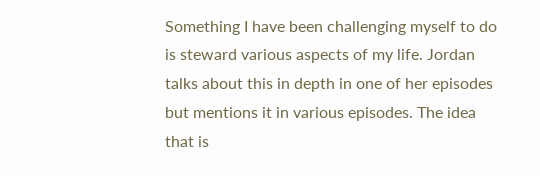Something I have been challenging myself to do is steward various aspects of my life. Jordan talks about this in depth in one of her episodes but mentions it in various episodes. The idea that is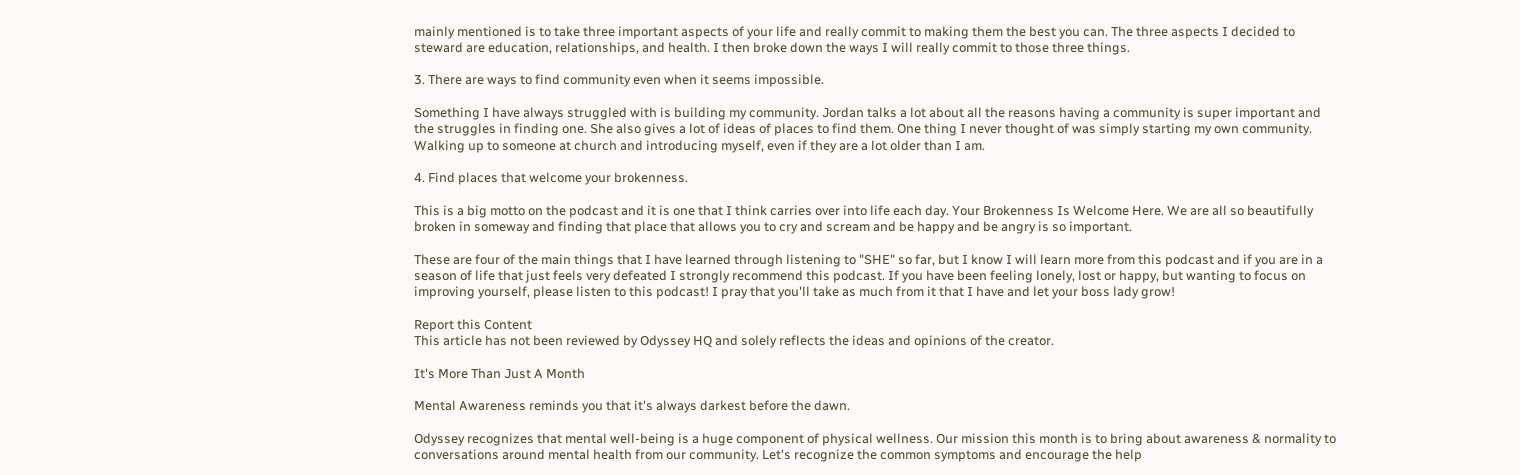mainly mentioned is to take three important aspects of your life and really commit to making them the best you can. The three aspects I decided to steward are education, relationships, and health. I then broke down the ways I will really commit to those three things.

3. There are ways to find community even when it seems impossible.

Something I have always struggled with is building my community. Jordan talks a lot about all the reasons having a community is super important and the struggles in finding one. She also gives a lot of ideas of places to find them. One thing I never thought of was simply starting my own community. Walking up to someone at church and introducing myself, even if they are a lot older than I am.

4. Find places that welcome your brokenness.

This is a big motto on the podcast and it is one that I think carries over into life each day. Your Brokenness Is Welcome Here. We are all so beautifully broken in someway and finding that place that allows you to cry and scream and be happy and be angry is so important.

These are four of the main things that I have learned through listening to "SHE" so far, but I know I will learn more from this podcast and if you are in a season of life that just feels very defeated I strongly recommend this podcast. If you have been feeling lonely, lost or happy, but wanting to focus on improving yourself, please listen to this podcast! I pray that you'll take as much from it that I have and let your boss lady grow!

Report this Content
This article has not been reviewed by Odyssey HQ and solely reflects the ideas and opinions of the creator.

It's More Than Just A Month

Mental Awareness reminds you that it's always darkest before the dawn.

Odyssey recognizes that mental well-being is a huge component of physical wellness. Our mission this month is to bring about awareness & normality to conversations around mental health from our community. Let's recognize the common symptoms and encourage the help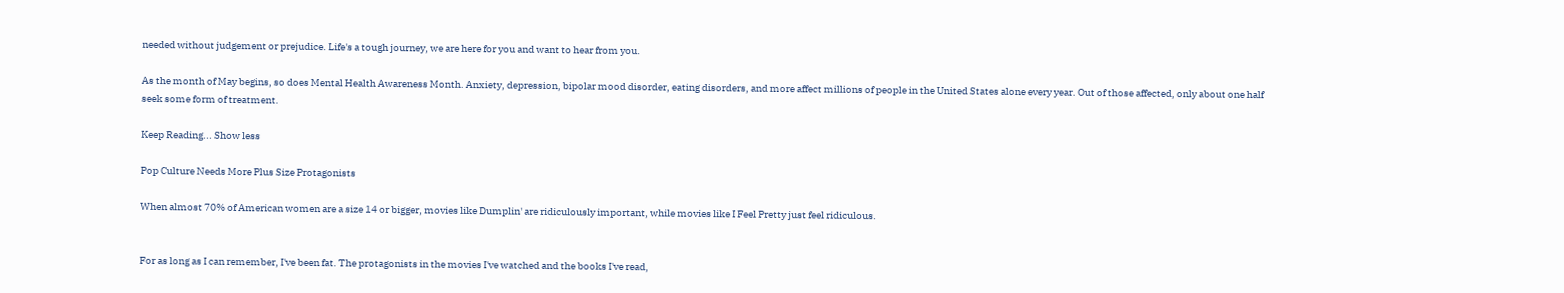needed without judgement or prejudice. Life's a tough journey, we are here for you and want to hear from you.

As the month of May begins, so does Mental Health Awareness Month. Anxiety, depression, bipolar mood disorder, eating disorders, and more affect millions of people in the United States alone every year. Out of those affected, only about one half seek some form of treatment.

Keep Reading... Show less

Pop Culture Needs More Plus Size Protagonists

When almost 70% of American women are a size 14 or bigger, movies like Dumplin' are ridiculously important, while movies like I Feel Pretty just feel ridiculous.


For as long as I can remember, I've been fat. The protagonists in the movies I've watched and the books I've read,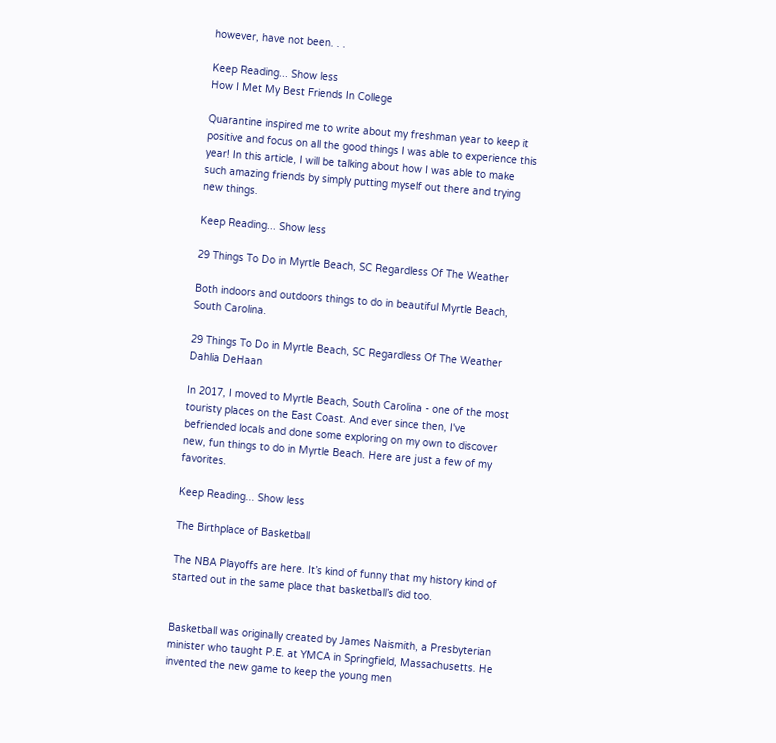however, have not been. . .

Keep Reading... Show less
How I Met My Best Friends In College

Quarantine inspired me to write about my freshman year to keep it positive and focus on all the good things I was able to experience this year! In this article, I will be talking about how I was able to make such amazing friends by simply putting myself out there and trying new things.

Keep Reading... Show less

29 Things To Do in Myrtle Beach, SC Regardless Of The Weather

Both indoors and outdoors things to do in beautiful Myrtle Beach, South Carolina.

29 Things To Do in Myrtle Beach, SC Regardless Of The Weather
Dahlia DeHaan

In 2017, I moved to Myrtle Beach, South Carolina - one of the most touristy places on the East Coast. And ever since then, I've befriended locals and done some exploring on my own to discover new, fun things to do in Myrtle Beach. Here are just a few of my favorites.

Keep Reading... Show less

The Birthplace of Basketball

The NBA Playoffs are here. It’s kind of funny that my history kind of started out in the same place that basketball’s did too.


Basketball was originally created by James Naismith, a Presbyterian minister who taught P.E. at YMCA in Springfield, Massachusetts. He invented the new game to keep the young men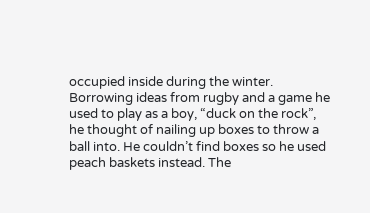occupied inside during the winter. Borrowing ideas from rugby and a game he used to play as a boy, “duck on the rock”, he thought of nailing up boxes to throw a ball into. He couldn’t find boxes so he used peach baskets instead. The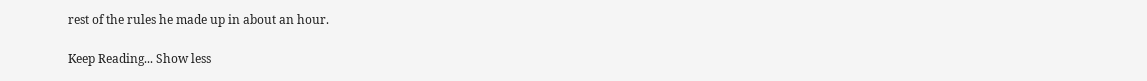rest of the rules he made up in about an hour.

Keep Reading... Show less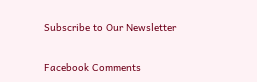Subscribe to Our Newsletter

Facebook Comments